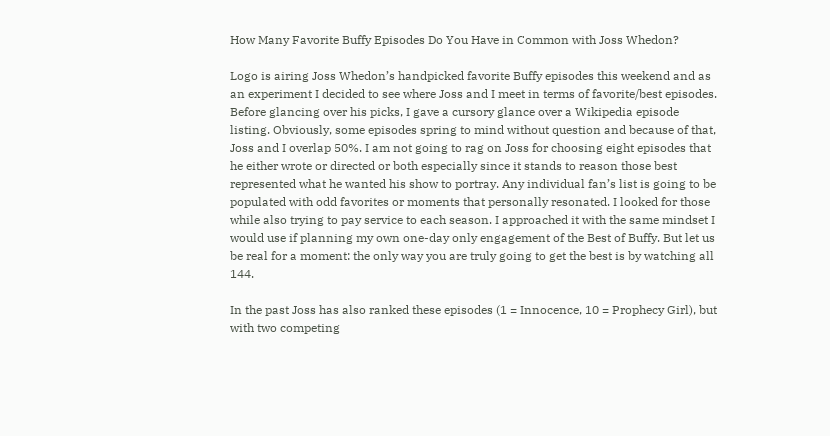How Many Favorite Buffy Episodes Do You Have in Common with Joss Whedon?

Logo is airing Joss Whedon’s handpicked favorite Buffy episodes this weekend and as an experiment I decided to see where Joss and I meet in terms of favorite/best episodes. Before glancing over his picks, I gave a cursory glance over a Wikipedia episode listing. Obviously, some episodes spring to mind without question and because of that, Joss and I overlap 50%. I am not going to rag on Joss for choosing eight episodes that he either wrote or directed or both especially since it stands to reason those best represented what he wanted his show to portray. Any individual fan’s list is going to be populated with odd favorites or moments that personally resonated. I looked for those while also trying to pay service to each season. I approached it with the same mindset I would use if planning my own one-day only engagement of the Best of Buffy. But let us be real for a moment: the only way you are truly going to get the best is by watching all 144.

In the past Joss has also ranked these episodes (1 = Innocence, 10 = Prophecy Girl), but with two competing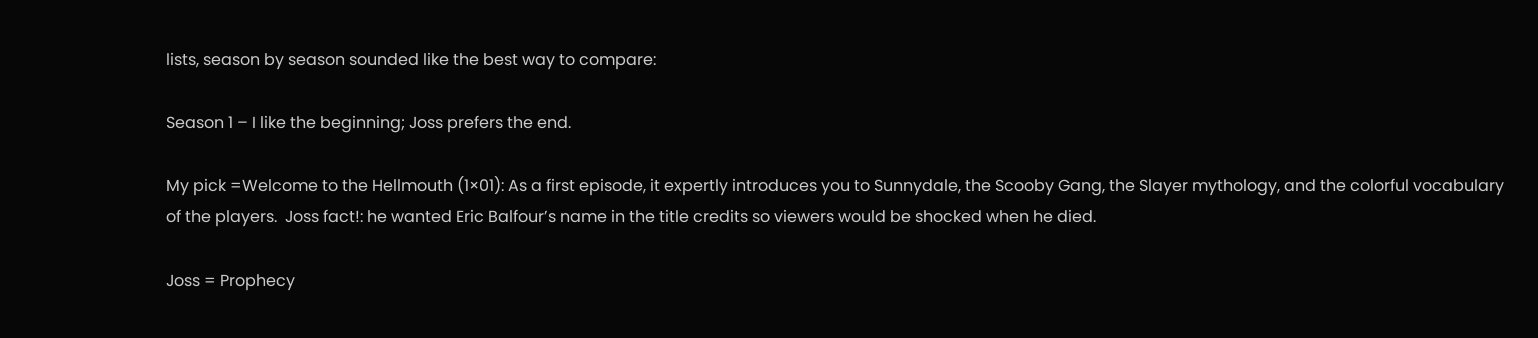lists, season by season sounded like the best way to compare:

Season 1 – I like the beginning; Joss prefers the end.

My pick =Welcome to the Hellmouth (1×01): As a first episode, it expertly introduces you to Sunnydale, the Scooby Gang, the Slayer mythology, and the colorful vocabulary of the players.  Joss fact!: he wanted Eric Balfour’s name in the title credits so viewers would be shocked when he died.

Joss = Prophecy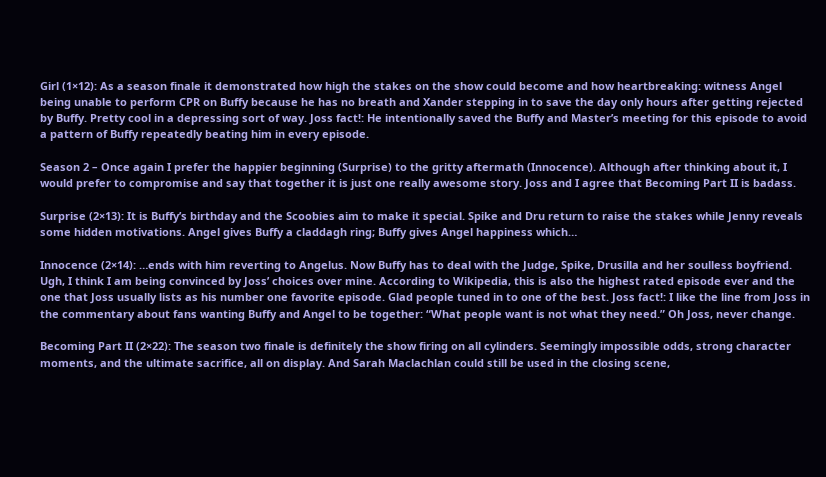Girl (1×12): As a season finale it demonstrated how high the stakes on the show could become and how heartbreaking: witness Angel being unable to perform CPR on Buffy because he has no breath and Xander stepping in to save the day only hours after getting rejected by Buffy. Pretty cool in a depressing sort of way. Joss fact!: He intentionally saved the Buffy and Master’s meeting for this episode to avoid a pattern of Buffy repeatedly beating him in every episode.

Season 2 – Once again I prefer the happier beginning (Surprise) to the gritty aftermath (Innocence). Although after thinking about it, I would prefer to compromise and say that together it is just one really awesome story. Joss and I agree that Becoming Part II is badass.

Surprise (2×13): It is Buffy’s birthday and the Scoobies aim to make it special. Spike and Dru return to raise the stakes while Jenny reveals some hidden motivations. Angel gives Buffy a claddagh ring; Buffy gives Angel happiness which…

Innocence (2×14): …ends with him reverting to Angelus. Now Buffy has to deal with the Judge, Spike, Drusilla and her soulless boyfriend. Ugh, I think I am being convinced by Joss’ choices over mine. According to Wikipedia, this is also the highest rated episode ever and the one that Joss usually lists as his number one favorite episode. Glad people tuned in to one of the best. Joss fact!: I like the line from Joss in the commentary about fans wanting Buffy and Angel to be together: “What people want is not what they need.” Oh Joss, never change.

Becoming Part II (2×22): The season two finale is definitely the show firing on all cylinders. Seemingly impossible odds, strong character moments, and the ultimate sacrifice, all on display. And Sarah Maclachlan could still be used in the closing scene,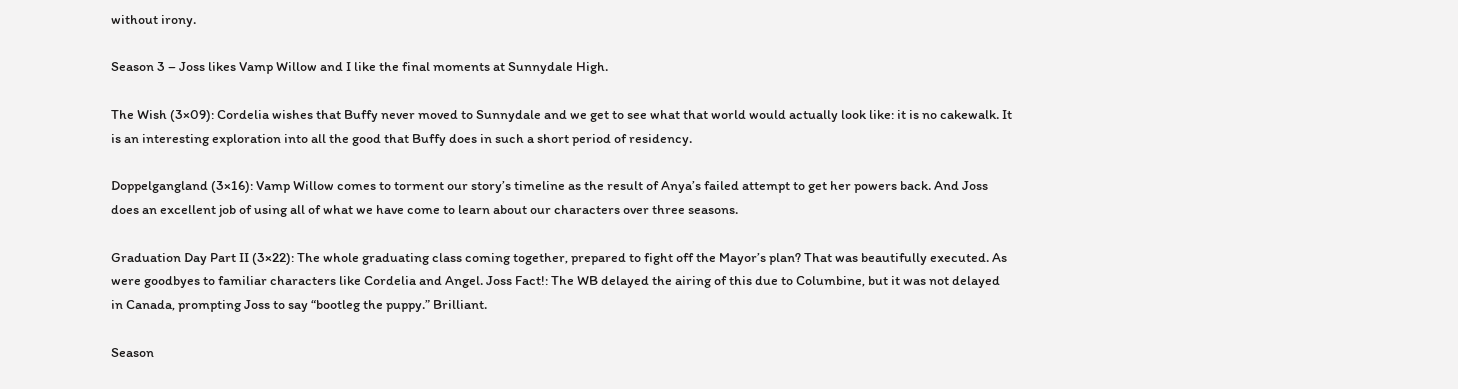without irony.

Season 3 – Joss likes Vamp Willow and I like the final moments at Sunnydale High.

The Wish (3×09): Cordelia wishes that Buffy never moved to Sunnydale and we get to see what that world would actually look like: it is no cakewalk. It is an interesting exploration into all the good that Buffy does in such a short period of residency.

Doppelgangland (3×16): Vamp Willow comes to torment our story’s timeline as the result of Anya’s failed attempt to get her powers back. And Joss does an excellent job of using all of what we have come to learn about our characters over three seasons.

Graduation Day Part II (3×22): The whole graduating class coming together, prepared to fight off the Mayor’s plan? That was beautifully executed. As were goodbyes to familiar characters like Cordelia and Angel. Joss Fact!: The WB delayed the airing of this due to Columbine, but it was not delayed in Canada, prompting Joss to say “bootleg the puppy.” Brilliant.

Season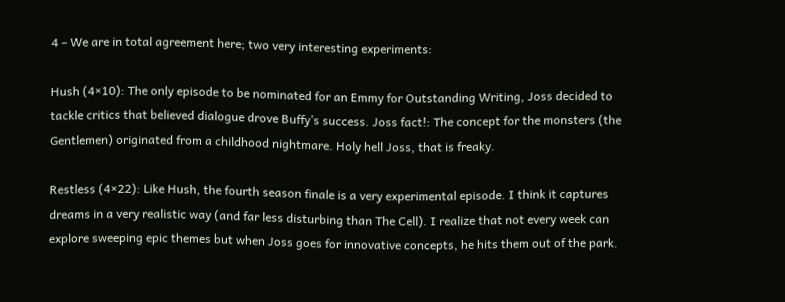4 – We are in total agreement here; two very interesting experiments:

Hush (4×10): The only episode to be nominated for an Emmy for Outstanding Writing, Joss decided to tackle critics that believed dialogue drove Buffy’s success. Joss fact!: The concept for the monsters (the Gentlemen) originated from a childhood nightmare. Holy hell Joss, that is freaky.

Restless (4×22): Like Hush, the fourth season finale is a very experimental episode. I think it captures dreams in a very realistic way (and far less disturbing than The Cell). I realize that not every week can explore sweeping epic themes but when Joss goes for innovative concepts, he hits them out of the park.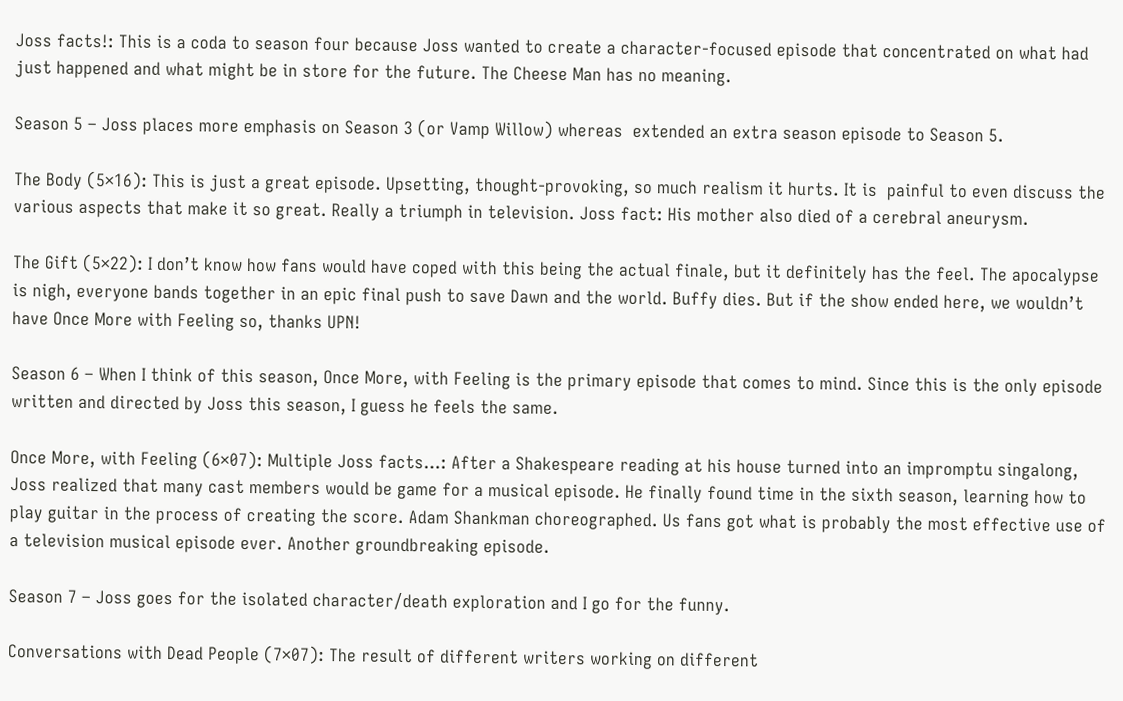Joss facts!: This is a coda to season four because Joss wanted to create a character-focused episode that concentrated on what had just happened and what might be in store for the future. The Cheese Man has no meaning.

Season 5 – Joss places more emphasis on Season 3 (or Vamp Willow) whereas  extended an extra season episode to Season 5.

The Body (5×16): This is just a great episode. Upsetting, thought-provoking, so much realism it hurts. It is  painful to even discuss the various aspects that make it so great. Really a triumph in television. Joss fact: His mother also died of a cerebral aneurysm.

The Gift (5×22): I don’t know how fans would have coped with this being the actual finale, but it definitely has the feel. The apocalypse is nigh, everyone bands together in an epic final push to save Dawn and the world. Buffy dies. But if the show ended here, we wouldn’t have Once More with Feeling so, thanks UPN!

Season 6 – When I think of this season, Once More, with Feeling is the primary episode that comes to mind. Since this is the only episode written and directed by Joss this season, I guess he feels the same.

Once More, with Feeling (6×07): Multiple Joss facts…: After a Shakespeare reading at his house turned into an impromptu singalong, Joss realized that many cast members would be game for a musical episode. He finally found time in the sixth season, learning how to play guitar in the process of creating the score. Adam Shankman choreographed. Us fans got what is probably the most effective use of a television musical episode ever. Another groundbreaking episode.

Season 7 – Joss goes for the isolated character/death exploration and I go for the funny.

Conversations with Dead People (7×07): The result of different writers working on different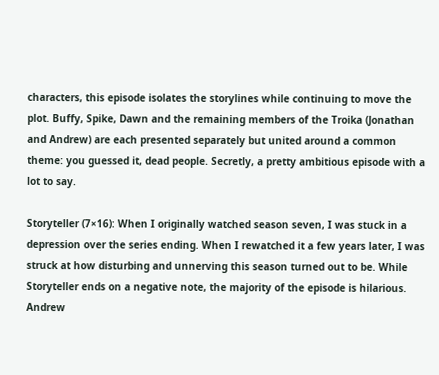characters, this episode isolates the storylines while continuing to move the plot. Buffy, Spike, Dawn and the remaining members of the Troika (Jonathan and Andrew) are each presented separately but united around a common theme: you guessed it, dead people. Secretly, a pretty ambitious episode with a lot to say.

Storyteller (7×16): When I originally watched season seven, I was stuck in a depression over the series ending. When I rewatched it a few years later, I was struck at how disturbing and unnerving this season turned out to be. While Storyteller ends on a negative note, the majority of the episode is hilarious. Andrew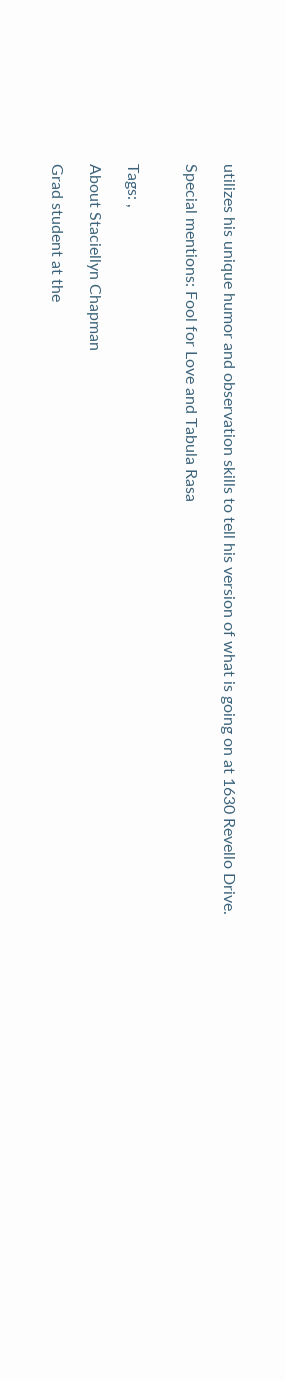utilizes his unique humor and observation skills to tell his version of what is going on at 1630 Revello Drive.

Special mentions: Fool for Love and Tabula Rasa


Tags: ,

About Staciellyn Chapman

Grad student at the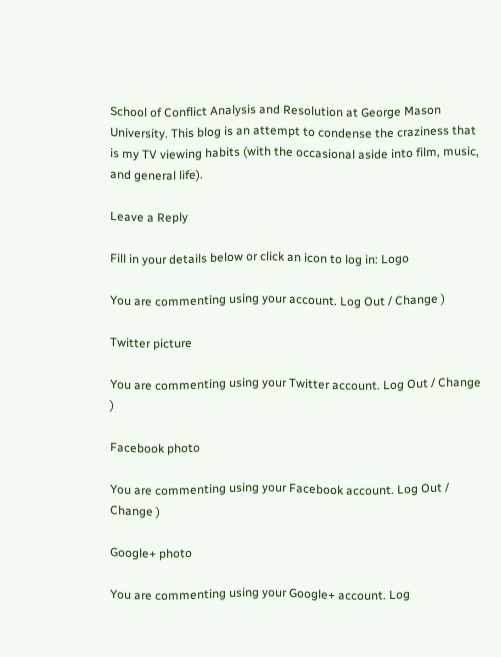School of Conflict Analysis and Resolution at George Mason University. This blog is an attempt to condense the craziness that is my TV viewing habits (with the occasional aside into film, music, and general life).

Leave a Reply

Fill in your details below or click an icon to log in: Logo

You are commenting using your account. Log Out / Change )

Twitter picture

You are commenting using your Twitter account. Log Out / Change )

Facebook photo

You are commenting using your Facebook account. Log Out / Change )

Google+ photo

You are commenting using your Google+ account. Log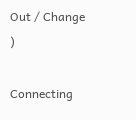Out / Change )

Connecting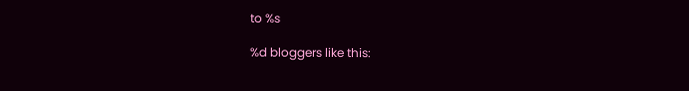to %s

%d bloggers like this: